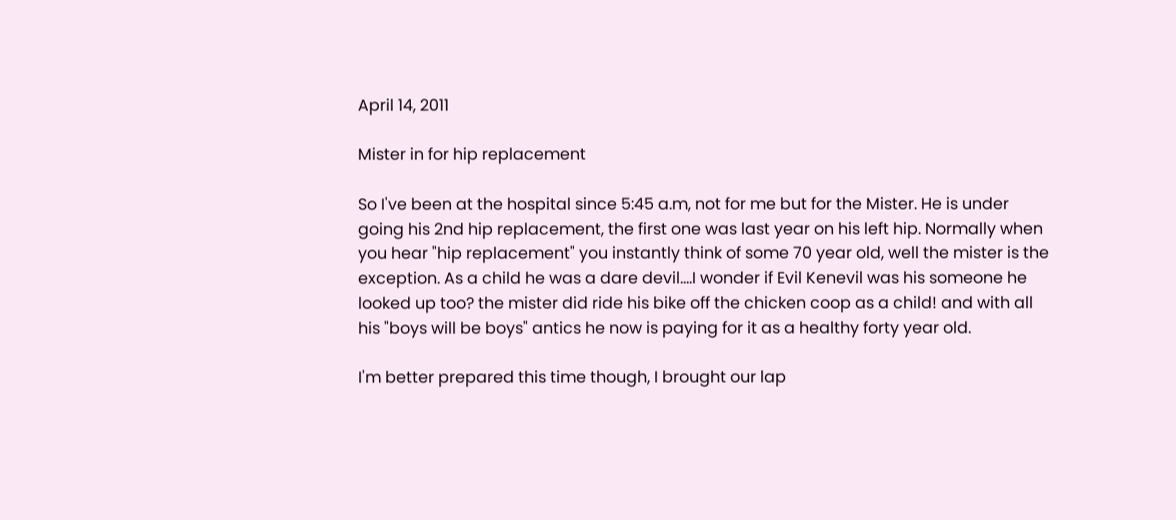April 14, 2011

Mister in for hip replacement

So I've been at the hospital since 5:45 a.m, not for me but for the Mister. He is under going his 2nd hip replacement, the first one was last year on his left hip. Normally when you hear "hip replacement" you instantly think of some 70 year old, well the mister is the exception. As a child he was a dare devil....I wonder if Evil Kenevil was his someone he looked up too? the mister did ride his bike off the chicken coop as a child! and with all his "boys will be boys" antics he now is paying for it as a healthy forty year old.

I'm better prepared this time though, I brought our lap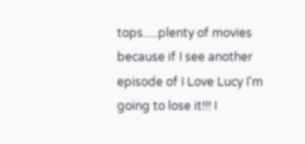tops.....plenty of movies because if I see another episode of I Love Lucy I'm going to lose it!!! I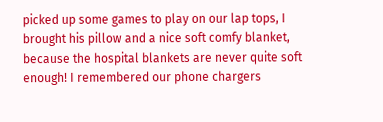picked up some games to play on our lap tops, I brought his pillow and a nice soft comfy blanket, because the hospital blankets are never quite soft enough! I remembered our phone chargers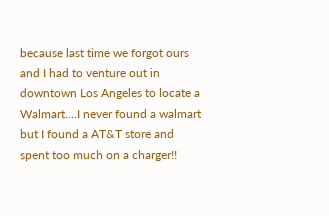because last time we forgot ours and I had to venture out in downtown Los Angeles to locate a Walmart....I never found a walmart but I found a AT&T store and spent too much on a charger!!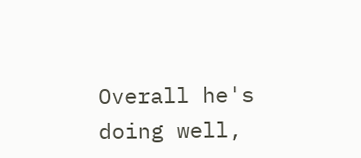Overall he's doing well,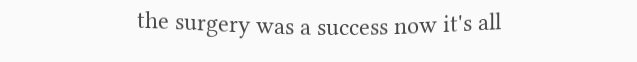the surgery was a success now it's all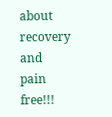about recovery and  pain free!!!